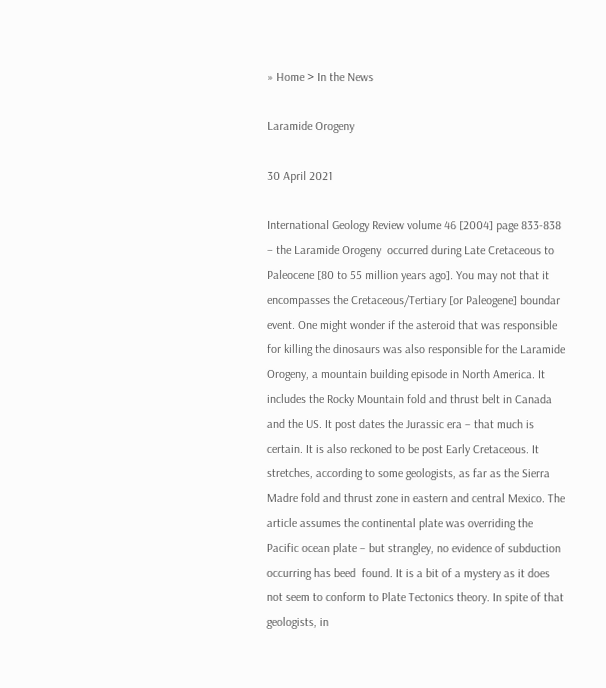» Home > In the News

Laramide Orogeny

30 April 2021

International Geology Review volume 46 [2004] page 833-838 – the Laramide Orogeny  occurred during Late Cretaceous to Paleocene [80 to 55 million years ago]. You may not that it  encompasses the Cretaceous/Tertiary [or Paleogene] boundar event. One might wonder if the asteroid that was responsible for killing the dinosaurs was also responsible for the Laramide Orogeny, a mountain building episode in North America. It includes the Rocky Mountain fold and thrust belt in Canada and the US. It post dates the Jurassic era – that much is certain. It is also reckoned to be post Early Cretaceous. It stretches, according to some geologists, as far as the Sierra Madre fold and thrust zone in eastern and central Mexico. The article assumes the continental plate was overriding the Pacific ocean plate – but strangley, no evidence of subduction occurring has beed  found. It is a bit of a mystery as it does not seem to conform to Plate Tectonics theory. In spite of that geologists, in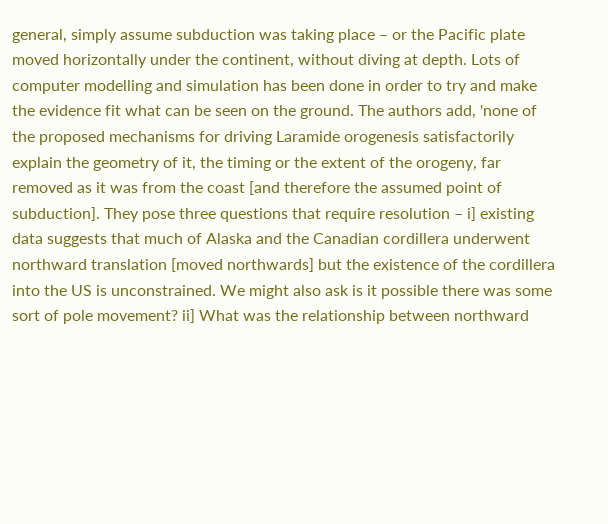general, simply assume subduction was taking place – or the Pacific plate moved horizontally under the continent, without diving at depth. Lots of computer modelling and simulation has been done in order to try and make the evidence fit what can be seen on the ground. The authors add, 'none of the proposed mechanisms for driving Laramide orogenesis satisfactorily explain the geometry of it, the timing or the extent of the orogeny, far removed as it was from the coast [and therefore the assumed point of subduction]. They pose three questions that require resolution – i] existing data suggests that much of Alaska and the Canadian cordillera underwent northward translation [moved northwards] but the existence of the cordillera into the US is unconstrained. We might also ask is it possible there was some sort of pole movement? ii] What was the relationship between northward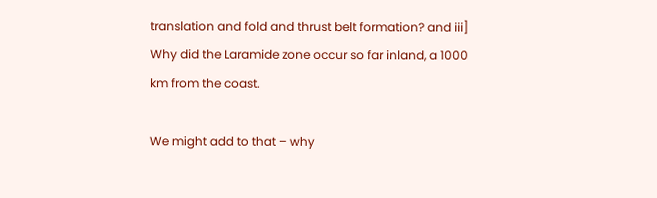translation and fold and thrust belt formation? and iii] Why did the Laramide zone occur so far inland, a 1000 km from the coast.

We might add to that – why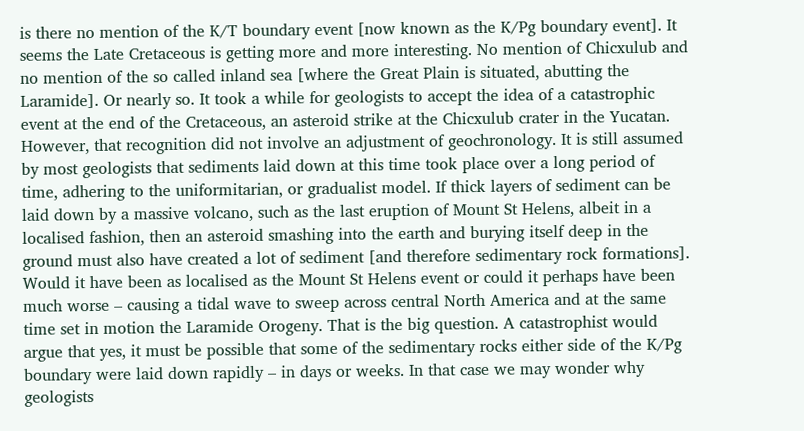is there no mention of the K/T boundary event [now known as the K/Pg boundary event]. It seems the Late Cretaceous is getting more and more interesting. No mention of Chicxulub and no mention of the so called inland sea [where the Great Plain is situated, abutting the Laramide]. Or nearly so. It took a while for geologists to accept the idea of a catastrophic event at the end of the Cretaceous, an asteroid strike at the Chicxulub crater in the Yucatan. However, that recognition did not involve an adjustment of geochronology. It is still assumed by most geologists that sediments laid down at this time took place over a long period of time, adhering to the uniformitarian, or gradualist model. If thick layers of sediment can be laid down by a massive volcano, such as the last eruption of Mount St Helens, albeit in a localised fashion, then an asteroid smashing into the earth and burying itself deep in the ground must also have created a lot of sediment [and therefore sedimentary rock formations]. Would it have been as localised as the Mount St Helens event or could it perhaps have been much worse – causing a tidal wave to sweep across central North America and at the same time set in motion the Laramide Orogeny. That is the big question. A catastrophist would argue that yes, it must be possible that some of the sedimentary rocks either side of the K/Pg boundary were laid down rapidly – in days or weeks. In that case we may wonder why geologists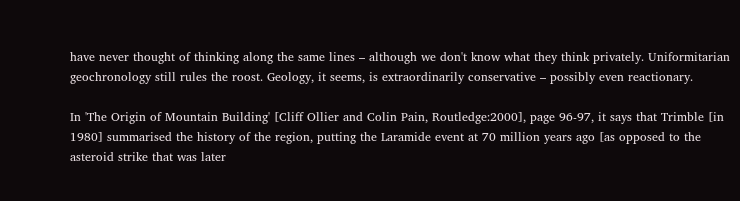have never thought of thinking along the same lines – although we don't know what they think privately. Uniformitarian geochronology still rules the roost. Geology, it seems, is extraordinarily conservative – possibly even reactionary.

In 'The Origin of Mountain Building' [Cliff Ollier and Colin Pain, Routledge:2000], page 96-97, it says that Trimble [in 1980] summarised the history of the region, putting the Laramide event at 70 million years ago [as opposed to the asteroid strike that was later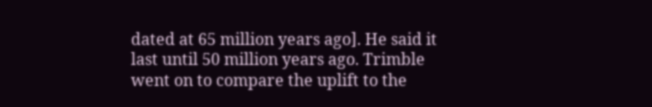dated at 65 million years ago]. He said it last until 50 million years ago. Trimble went on to compare the uplift to the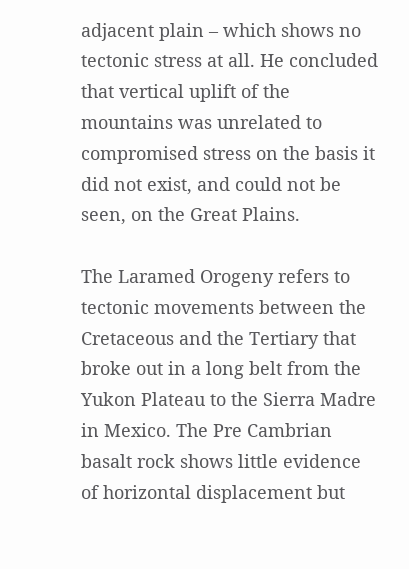adjacent plain – which shows no tectonic stress at all. He concluded that vertical uplift of the mountains was unrelated to compromised stress on the basis it did not exist, and could not be seen, on the Great Plains.

The Laramed Orogeny refers to tectonic movements between the Cretaceous and the Tertiary that broke out in a long belt from the Yukon Plateau to the Sierra Madre in Mexico. The Pre Cambrian basalt rock shows little evidence of horizontal displacement but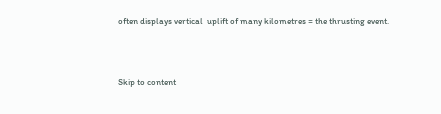often displays vertical  uplift of many kilometres = the thrusting event.



Skip to content